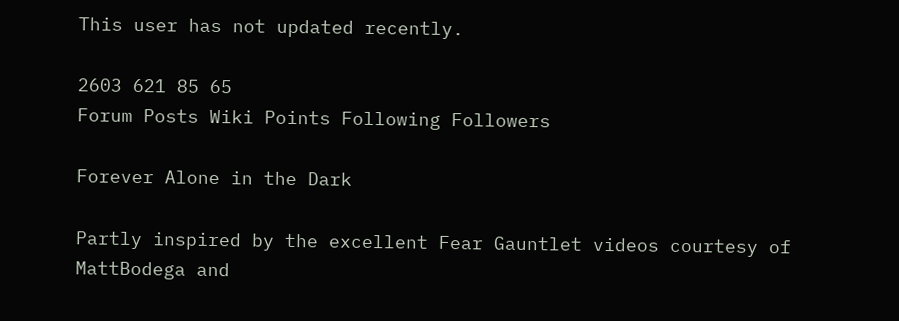This user has not updated recently.

2603 621 85 65
Forum Posts Wiki Points Following Followers

Forever Alone in the Dark

Partly inspired by the excellent Fear Gauntlet videos courtesy of MattBodega and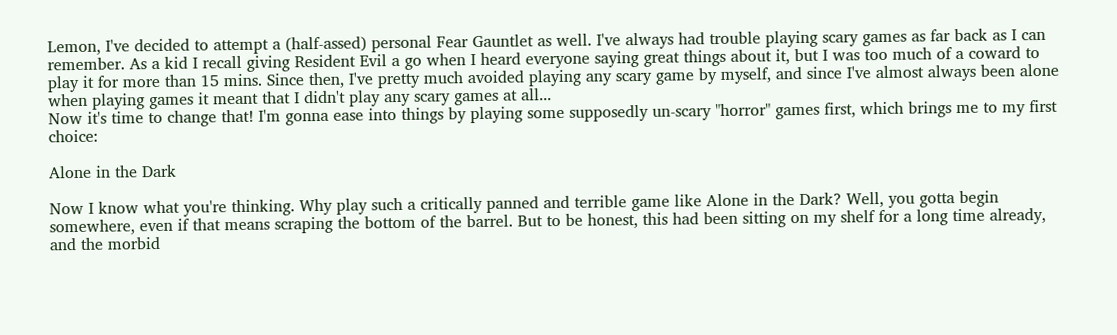Lemon, I've decided to attempt a (half-assed) personal Fear Gauntlet as well. I've always had trouble playing scary games as far back as I can remember. As a kid I recall giving Resident Evil a go when I heard everyone saying great things about it, but I was too much of a coward to play it for more than 15 mins. Since then, I've pretty much avoided playing any scary game by myself, and since I've almost always been alone when playing games it meant that I didn't play any scary games at all...
Now it's time to change that! I'm gonna ease into things by playing some supposedly un-scary "horror" games first, which brings me to my first choice:

Alone in the Dark

Now I know what you're thinking. Why play such a critically panned and terrible game like Alone in the Dark? Well, you gotta begin somewhere, even if that means scraping the bottom of the barrel. But to be honest, this had been sitting on my shelf for a long time already, and the morbid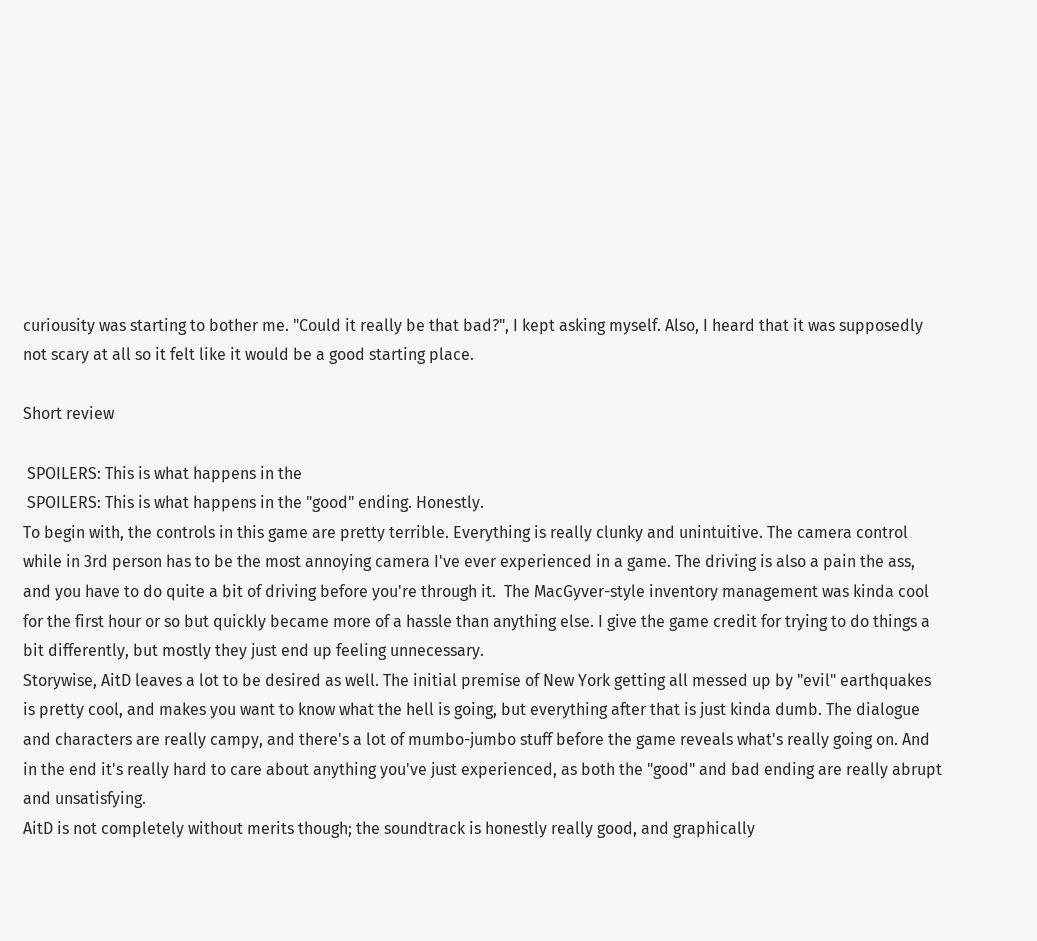curiousity was starting to bother me. "Could it really be that bad?", I kept asking myself. Also, I heard that it was supposedly not scary at all so it felt like it would be a good starting place.

Short review

 SPOILERS: This is what happens in the
 SPOILERS: This is what happens in the "good" ending. Honestly.
To begin with, the controls in this game are pretty terrible. Everything is really clunky and unintuitive. The camera control while in 3rd person has to be the most annoying camera I've ever experienced in a game. The driving is also a pain the ass, and you have to do quite a bit of driving before you're through it.  The MacGyver-style inventory management was kinda cool for the first hour or so but quickly became more of a hassle than anything else. I give the game credit for trying to do things a bit differently, but mostly they just end up feeling unnecessary.
Storywise, AitD leaves a lot to be desired as well. The initial premise of New York getting all messed up by "evil" earthquakes is pretty cool, and makes you want to know what the hell is going, but everything after that is just kinda dumb. The dialogue and characters are really campy, and there's a lot of mumbo-jumbo stuff before the game reveals what's really going on. And in the end it's really hard to care about anything you've just experienced, as both the "good" and bad ending are really abrupt and unsatisfying.
AitD is not completely without merits though; the soundtrack is honestly really good, and graphically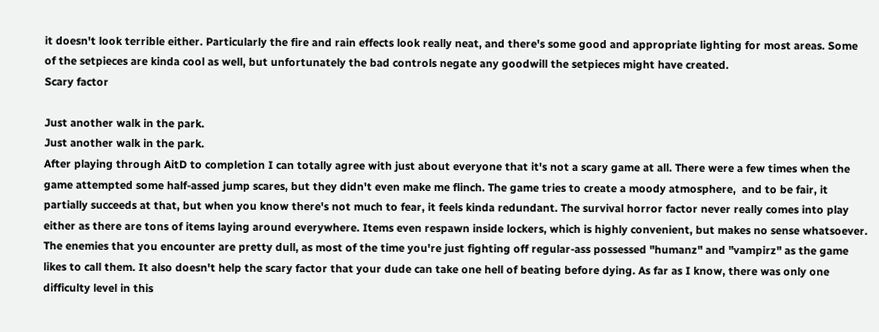it doesn't look terrible either. Particularly the fire and rain effects look really neat, and there's some good and appropriate lighting for most areas. Some of the setpieces are kinda cool as well, but unfortunately the bad controls negate any goodwill the setpieces might have created.
Scary factor

Just another walk in the park.
Just another walk in the park.
After playing through AitD to completion I can totally agree with just about everyone that it's not a scary game at all. There were a few times when the game attempted some half-assed jump scares, but they didn't even make me flinch. The game tries to create a moody atmosphere,  and to be fair, it partially succeeds at that, but when you know there's not much to fear, it feels kinda redundant. The survival horror factor never really comes into play either as there are tons of items laying around everywhere. Items even respawn inside lockers, which is highly convenient, but makes no sense whatsoever.
The enemies that you encounter are pretty dull, as most of the time you're just fighting off regular-ass possessed "humanz" and "vampirz" as the game likes to call them. It also doesn't help the scary factor that your dude can take one hell of beating before dying. As far as I know, there was only one difficulty level in this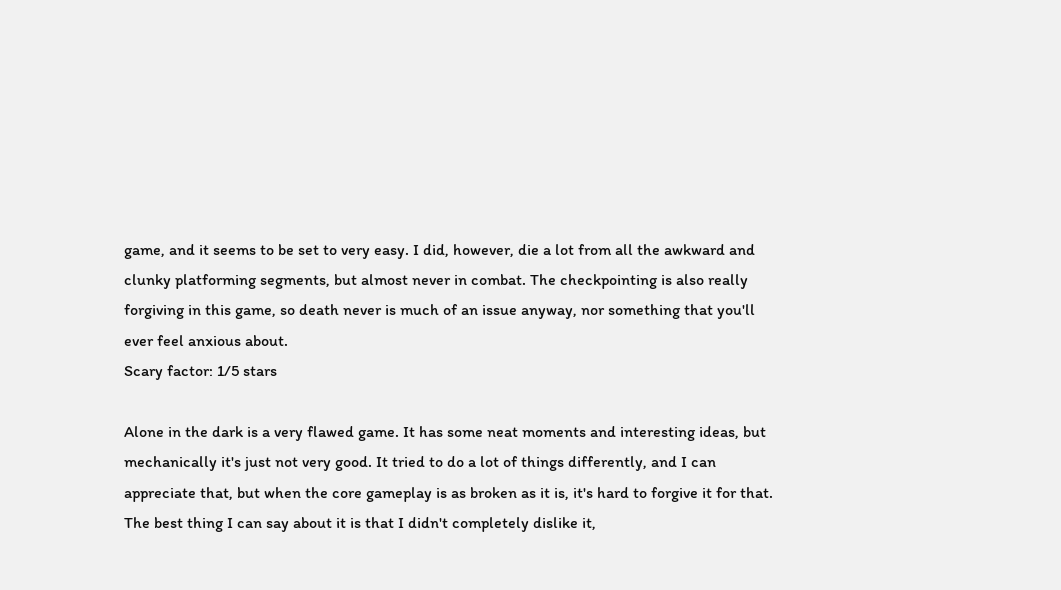game, and it seems to be set to very easy. I did, however, die a lot from all the awkward and clunky platforming segments, but almost never in combat. The checkpointing is also really forgiving in this game, so death never is much of an issue anyway, nor something that you'll ever feel anxious about.
Scary factor: 1/5 stars

Alone in the dark is a very flawed game. It has some neat moments and interesting ideas, but mechanically it's just not very good. It tried to do a lot of things differently, and I can appreciate that, but when the core gameplay is as broken as it is, it's hard to forgive it for that. The best thing I can say about it is that I didn't completely dislike it,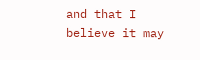and that I believe it may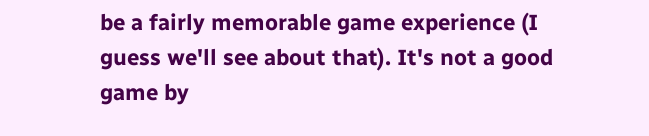be a fairly memorable game experience (I guess we'll see about that). It's not a good game by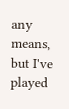any means, but I've played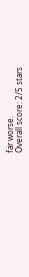far worse.
Overall score: 2/5 stars